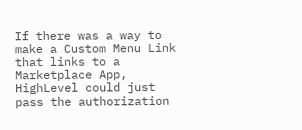If there was a way to make a Custom Menu Link that links to a Marketplace App, HighLevel could just pass the authorization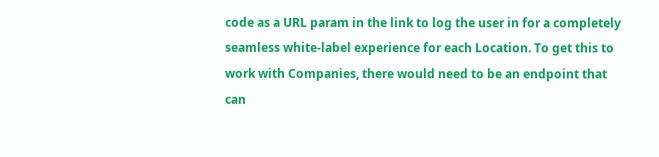code as a URL param in the link to log the user in for a completely seamless white-label experience for each Location. To get this to work with Companies, there would need to be an endpoint that can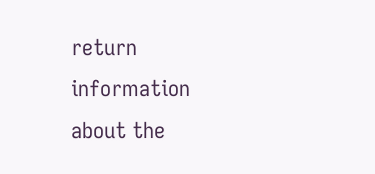return information about the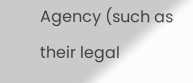Agency (such as their legal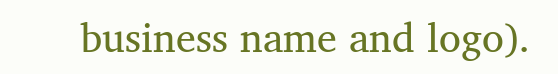business name and logo).